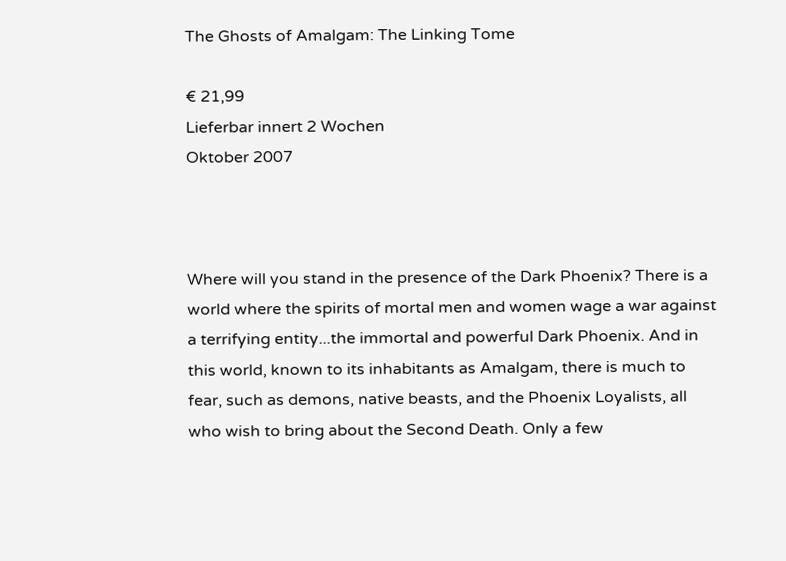The Ghosts of Amalgam: The Linking Tome

€ 21,99
Lieferbar innert 2 Wochen
Oktober 2007



Where will you stand in the presence of the Dark Phoenix? There is a world where the spirits of mortal men and women wage a war against a terrifying entity...the immortal and powerful Dark Phoenix. And in this world, known to its inhabitants as Amalgam, there is much to fear, such as demons, native beasts, and the Phoenix Loyalists, all who wish to bring about the Second Death. Only a few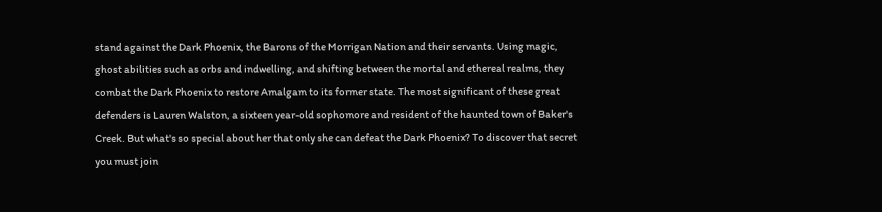stand against the Dark Phoenix, the Barons of the Morrigan Nation and their servants. Using magic, ghost abilities such as orbs and indwelling, and shifting between the mortal and ethereal realms, they combat the Dark Phoenix to restore Amalgam to its former state. The most significant of these great defenders is Lauren Walston, a sixteen year-old sophomore and resident of the haunted town of Baker's Creek. But what's so special about her that only she can defeat the Dark Phoenix? To discover that secret you must join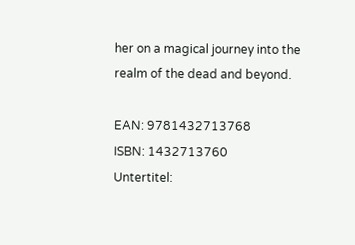her on a magical journey into the realm of the dead and beyond.

EAN: 9781432713768
ISBN: 1432713760
Untertitel: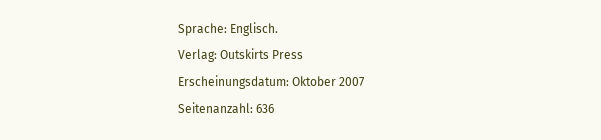Sprache: Englisch.
Verlag: Outskirts Press
Erscheinungsdatum: Oktober 2007
Seitenanzahl: 636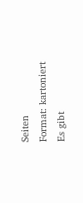Seiten
Format: kartoniert
Es gibt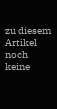zu diesem Artikel noch keine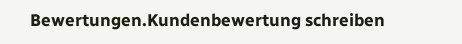Bewertungen.Kundenbewertung schreiben